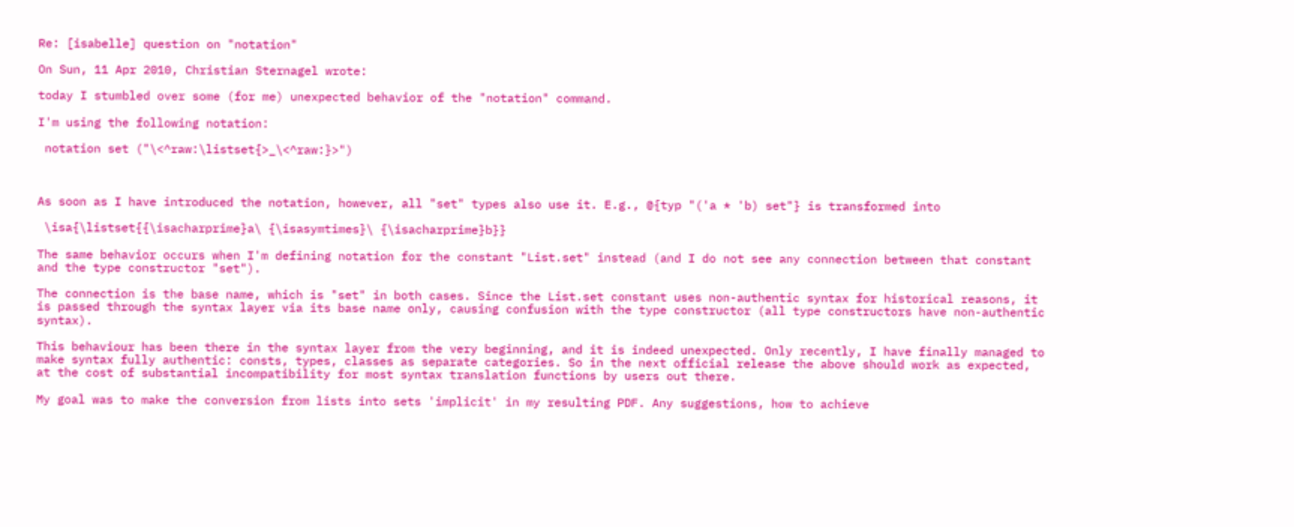Re: [isabelle] question on "notation"

On Sun, 11 Apr 2010, Christian Sternagel wrote:

today I stumbled over some (for me) unexpected behavior of the "notation" command.

I'm using the following notation:

 notation set ("\<^raw:\listset{>_\<^raw:}>")



As soon as I have introduced the notation, however, all "set" types also use it. E.g., @{typ "('a * 'b) set"} is transformed into

 \isa{\listset{{\isacharprime}a\ {\isasymtimes}\ {\isacharprime}b}}

The same behavior occurs when I'm defining notation for the constant "List.set" instead (and I do not see any connection between that constant and the type constructor "set").

The connection is the base name, which is "set" in both cases. Since the List.set constant uses non-authentic syntax for historical reasons, it is passed through the syntax layer via its base name only, causing confusion with the type constructor (all type constructors have non-authentic syntax).

This behaviour has been there in the syntax layer from the very beginning, and it is indeed unexpected. Only recently, I have finally managed to make syntax fully authentic: consts, types, classes as separate categories. So in the next official release the above should work as expected, at the cost of substantial incompatibility for most syntax translation functions by users out there.

My goal was to make the conversion from lists into sets 'implicit' in my resulting PDF. Any suggestions, how to achieve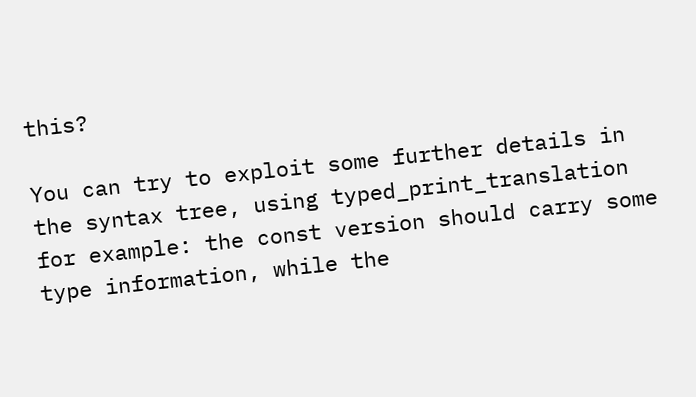this?

You can try to exploit some further details in the syntax tree, using typed_print_translation for example: the const version should carry some type information, while the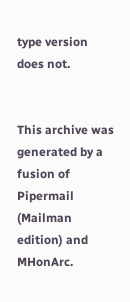type version does not.


This archive was generated by a fusion of Pipermail (Mailman edition) and MHonArc.